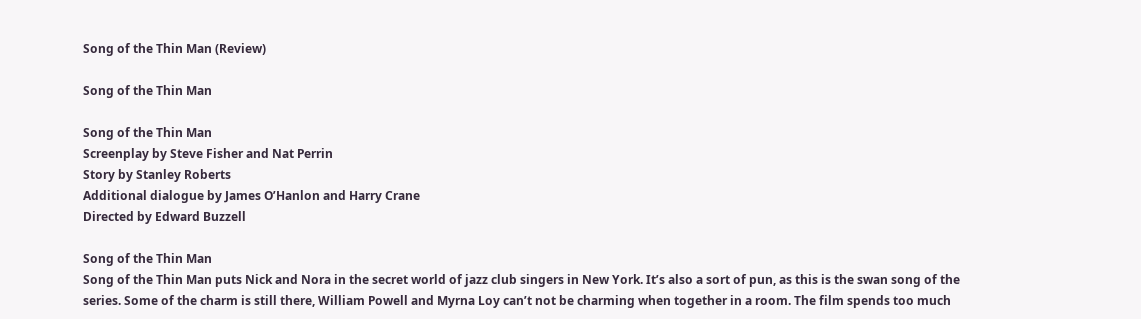Song of the Thin Man (Review)

Song of the Thin Man

Song of the Thin Man
Screenplay by Steve Fisher and Nat Perrin
Story by Stanley Roberts
Additional dialogue by James O’Hanlon and Harry Crane
Directed by Edward Buzzell

Song of the Thin Man
Song of the Thin Man puts Nick and Nora in the secret world of jazz club singers in New York. It’s also a sort of pun, as this is the swan song of the series. Some of the charm is still there, William Powell and Myrna Loy can’t not be charming when together in a room. The film spends too much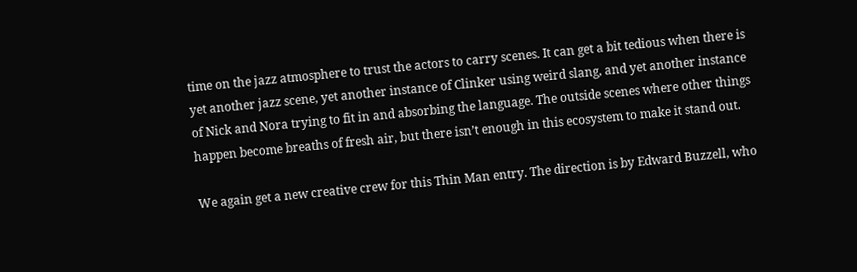time on the jazz atmosphere to trust the actors to carry scenes. It can get a bit tedious when there is yet another jazz scene, yet another instance of Clinker using weird slang, and yet another instance of Nick and Nora trying to fit in and absorbing the language. The outside scenes where other things happen become breaths of fresh air, but there isn’t enough in this ecosystem to make it stand out.

We again get a new creative crew for this Thin Man entry. The direction is by Edward Buzzell, who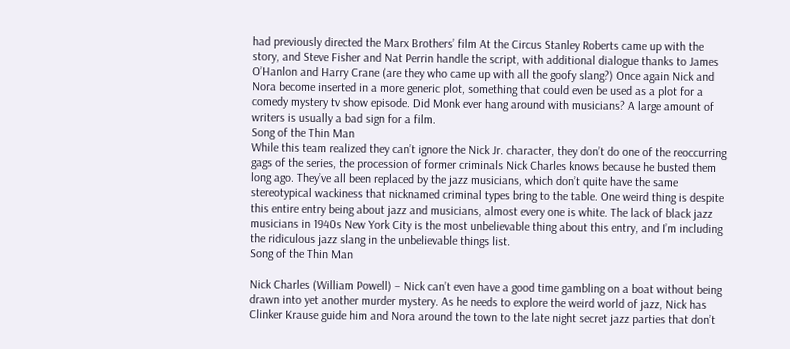had previously directed the Marx Brothers’ film At the Circus Stanley Roberts came up with the story, and Steve Fisher and Nat Perrin handle the script, with additional dialogue thanks to James O’Hanlon and Harry Crane (are they who came up with all the goofy slang?) Once again Nick and Nora become inserted in a more generic plot, something that could even be used as a plot for a comedy mystery tv show episode. Did Monk ever hang around with musicians? A large amount of writers is usually a bad sign for a film.
Song of the Thin Man
While this team realized they can’t ignore the Nick Jr. character, they don’t do one of the reoccurring gags of the series, the procession of former criminals Nick Charles knows because he busted them long ago. They’ve all been replaced by the jazz musicians, which don’t quite have the same stereotypical wackiness that nicknamed criminal types bring to the table. One weird thing is despite this entire entry being about jazz and musicians, almost every one is white. The lack of black jazz musicians in 1940s New York City is the most unbelievable thing about this entry, and I’m including the ridiculous jazz slang in the unbelievable things list.
Song of the Thin Man

Nick Charles (William Powell) – Nick can’t even have a good time gambling on a boat without being drawn into yet another murder mystery. As he needs to explore the weird world of jazz, Nick has Clinker Krause guide him and Nora around the town to the late night secret jazz parties that don’t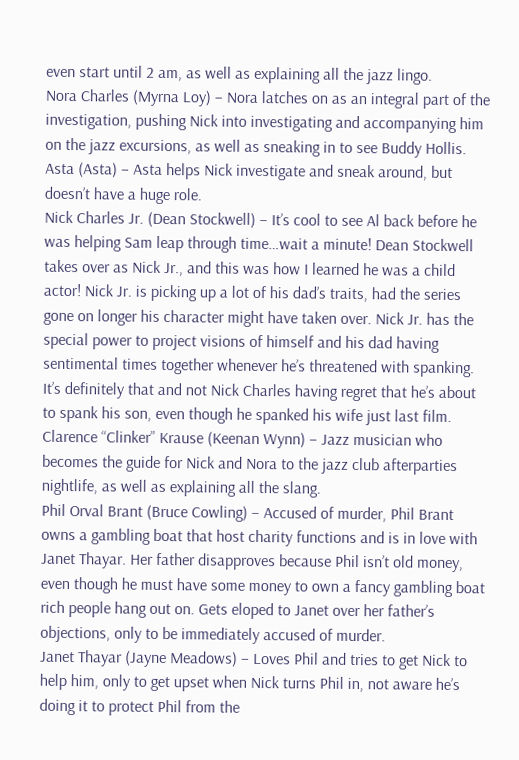even start until 2 am, as well as explaining all the jazz lingo.
Nora Charles (Myrna Loy) – Nora latches on as an integral part of the investigation, pushing Nick into investigating and accompanying him on the jazz excursions, as well as sneaking in to see Buddy Hollis.
Asta (Asta) – Asta helps Nick investigate and sneak around, but doesn’t have a huge role.
Nick Charles Jr. (Dean Stockwell) – It’s cool to see Al back before he was helping Sam leap through time…wait a minute! Dean Stockwell takes over as Nick Jr., and this was how I learned he was a child actor! Nick Jr. is picking up a lot of his dad’s traits, had the series gone on longer his character might have taken over. Nick Jr. has the special power to project visions of himself and his dad having sentimental times together whenever he’s threatened with spanking. It’s definitely that and not Nick Charles having regret that he’s about to spank his son, even though he spanked his wife just last film.
Clarence “Clinker” Krause (Keenan Wynn) – Jazz musician who becomes the guide for Nick and Nora to the jazz club afterparties nightlife, as well as explaining all the slang.
Phil Orval Brant (Bruce Cowling) – Accused of murder, Phil Brant owns a gambling boat that host charity functions and is in love with Janet Thayar. Her father disapproves because Phil isn’t old money, even though he must have some money to own a fancy gambling boat rich people hang out on. Gets eloped to Janet over her father’s objections, only to be immediately accused of murder.
Janet Thayar (Jayne Meadows) – Loves Phil and tries to get Nick to help him, only to get upset when Nick turns Phil in, not aware he’s doing it to protect Phil from the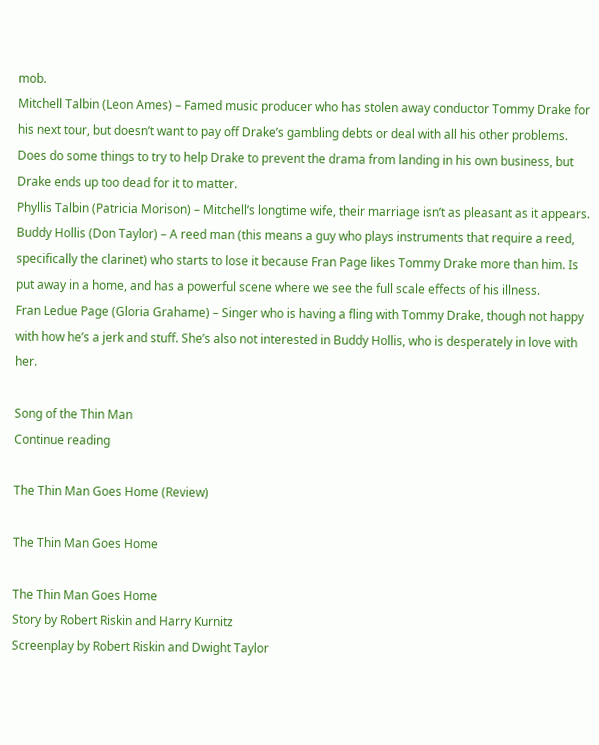mob.
Mitchell Talbin (Leon Ames) – Famed music producer who has stolen away conductor Tommy Drake for his next tour, but doesn’t want to pay off Drake’s gambling debts or deal with all his other problems. Does do some things to try to help Drake to prevent the drama from landing in his own business, but Drake ends up too dead for it to matter.
Phyllis Talbin (Patricia Morison) – Mitchell’s longtime wife, their marriage isn’t as pleasant as it appears.
Buddy Hollis (Don Taylor) – A reed man (this means a guy who plays instruments that require a reed, specifically the clarinet) who starts to lose it because Fran Page likes Tommy Drake more than him. Is put away in a home, and has a powerful scene where we see the full scale effects of his illness.
Fran Ledue Page (Gloria Grahame) – Singer who is having a fling with Tommy Drake, though not happy with how he’s a jerk and stuff. She’s also not interested in Buddy Hollis, who is desperately in love with her.

Song of the Thin Man
Continue reading

The Thin Man Goes Home (Review)

The Thin Man Goes Home

The Thin Man Goes Home
Story by Robert Riskin and Harry Kurnitz
Screenplay by Robert Riskin and Dwight Taylor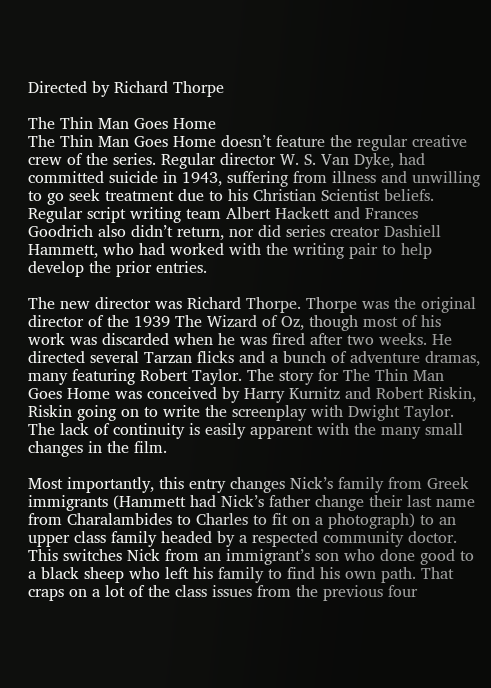Directed by Richard Thorpe

The Thin Man Goes Home
The Thin Man Goes Home doesn’t feature the regular creative crew of the series. Regular director W. S. Van Dyke, had committed suicide in 1943, suffering from illness and unwilling to go seek treatment due to his Christian Scientist beliefs. Regular script writing team Albert Hackett and Frances Goodrich also didn’t return, nor did series creator Dashiell Hammett, who had worked with the writing pair to help develop the prior entries.

The new director was Richard Thorpe. Thorpe was the original director of the 1939 The Wizard of Oz, though most of his work was discarded when he was fired after two weeks. He directed several Tarzan flicks and a bunch of adventure dramas, many featuring Robert Taylor. The story for The Thin Man Goes Home was conceived by Harry Kurnitz and Robert Riskin, Riskin going on to write the screenplay with Dwight Taylor. The lack of continuity is easily apparent with the many small changes in the film.

Most importantly, this entry changes Nick’s family from Greek immigrants (Hammett had Nick’s father change their last name from Charalambides to Charles to fit on a photograph) to an upper class family headed by a respected community doctor. This switches Nick from an immigrant’s son who done good to a black sheep who left his family to find his own path. That craps on a lot of the class issues from the previous four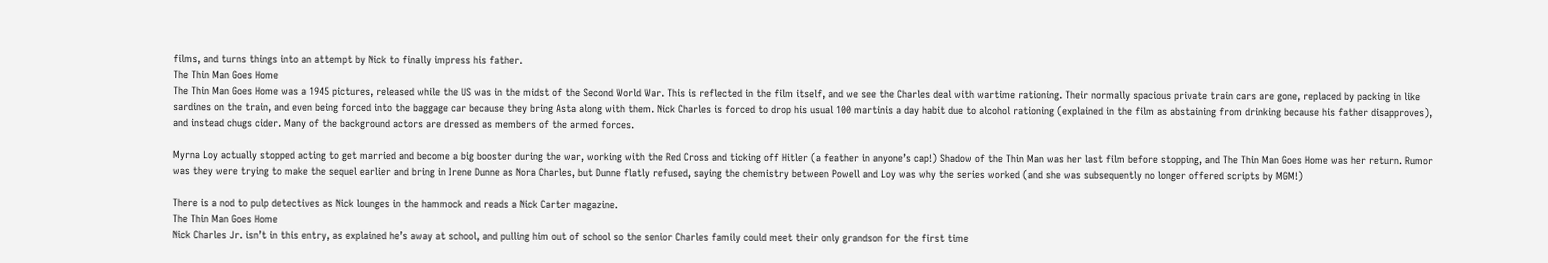films, and turns things into an attempt by Nick to finally impress his father.
The Thin Man Goes Home
The Thin Man Goes Home was a 1945 pictures, released while the US was in the midst of the Second World War. This is reflected in the film itself, and we see the Charles deal with wartime rationing. Their normally spacious private train cars are gone, replaced by packing in like sardines on the train, and even being forced into the baggage car because they bring Asta along with them. Nick Charles is forced to drop his usual 100 martinis a day habit due to alcohol rationing (explained in the film as abstaining from drinking because his father disapproves), and instead chugs cider. Many of the background actors are dressed as members of the armed forces.

Myrna Loy actually stopped acting to get married and become a big booster during the war, working with the Red Cross and ticking off Hitler (a feather in anyone’s cap!) Shadow of the Thin Man was her last film before stopping, and The Thin Man Goes Home was her return. Rumor was they were trying to make the sequel earlier and bring in Irene Dunne as Nora Charles, but Dunne flatly refused, saying the chemistry between Powell and Loy was why the series worked (and she was subsequently no longer offered scripts by MGM!)

There is a nod to pulp detectives as Nick lounges in the hammock and reads a Nick Carter magazine.
The Thin Man Goes Home
Nick Charles Jr. isn’t in this entry, as explained he’s away at school, and pulling him out of school so the senior Charles family could meet their only grandson for the first time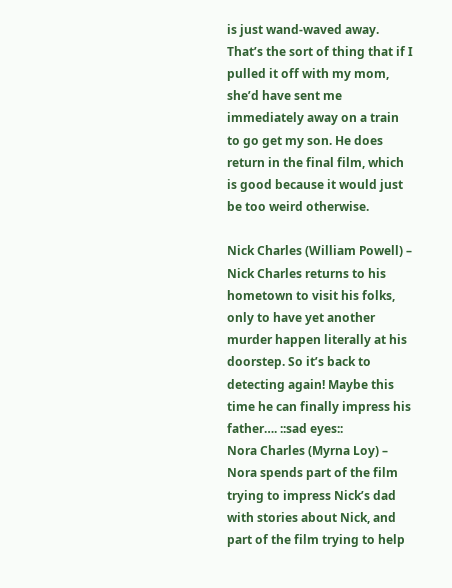is just wand-waved away. That’s the sort of thing that if I pulled it off with my mom, she’d have sent me immediately away on a train to go get my son. He does return in the final film, which is good because it would just be too weird otherwise.

Nick Charles (William Powell) – Nick Charles returns to his hometown to visit his folks, only to have yet another murder happen literally at his doorstep. So it’s back to detecting again! Maybe this time he can finally impress his father…. ::sad eyes::
Nora Charles (Myrna Loy) – Nora spends part of the film trying to impress Nick’s dad with stories about Nick, and part of the film trying to help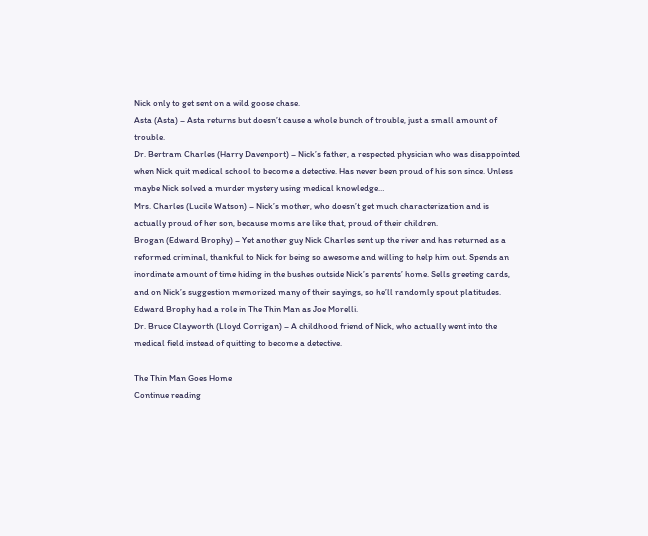Nick only to get sent on a wild goose chase.
Asta (Asta) – Asta returns but doesn’t cause a whole bunch of trouble, just a small amount of trouble.
Dr. Bertram Charles (Harry Davenport) – Nick’s father, a respected physician who was disappointed when Nick quit medical school to become a detective. Has never been proud of his son since. Unless maybe Nick solved a murder mystery using medical knowledge…
Mrs. Charles (Lucile Watson) – Nick’s mother, who doesn’t get much characterization and is actually proud of her son, because moms are like that, proud of their children.
Brogan (Edward Brophy) – Yet another guy Nick Charles sent up the river and has returned as a reformed criminal, thankful to Nick for being so awesome and willing to help him out. Spends an inordinate amount of time hiding in the bushes outside Nick’s parents’ home. Sells greeting cards, and on Nick’s suggestion memorized many of their sayings, so he’ll randomly spout platitudes. Edward Brophy had a role in The Thin Man as Joe Morelli.
Dr. Bruce Clayworth (Lloyd Corrigan) – A childhood friend of Nick, who actually went into the medical field instead of quitting to become a detective.

The Thin Man Goes Home
Continue reading